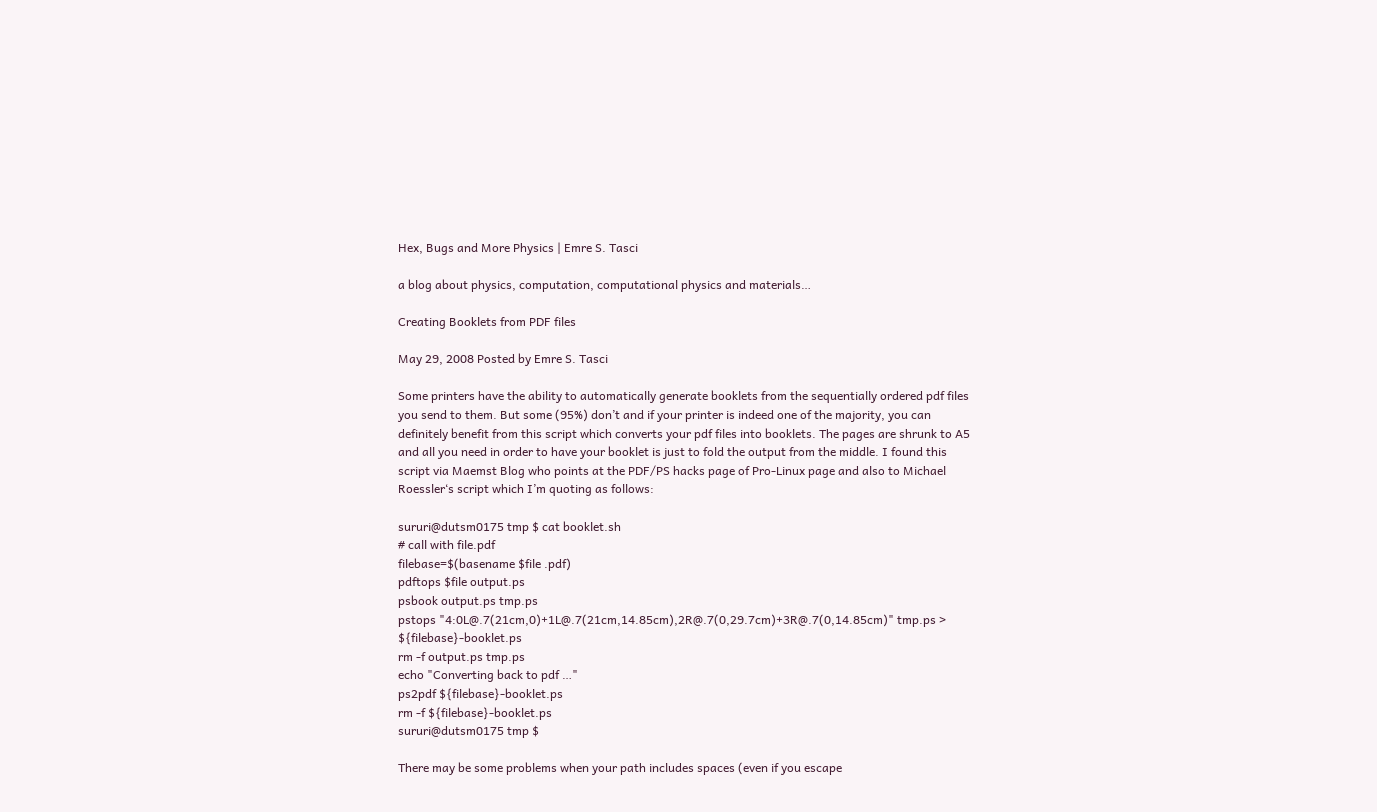Hex, Bugs and More Physics | Emre S. Tasci

a blog about physics, computation, computational physics and materials…

Creating Booklets from PDF files

May 29, 2008 Posted by Emre S. Tasci

Some printers have the ability to automatically generate booklets from the sequentially ordered pdf files you send to them. But some (95%) don’t and if your printer is indeed one of the majority, you can definitely benefit from this script which converts your pdf files into booklets. The pages are shrunk to A5 and all you need in order to have your booklet is just to fold the output from the middle. I found this script via Maemst Blog who points at the PDF/PS hacks page of Pro-Linux page and also to Michael Roessler‘s script which I’m quoting as follows:

sururi@dutsm0175 tmp $ cat booklet.sh
# call with file.pdf
filebase=$(basename $file .pdf)
pdftops $file output.ps
psbook output.ps tmp.ps
pstops "4:0L@.7(21cm,0)+1L@.7(21cm,14.85cm),2R@.7(0,29.7cm)+3R@.7(0,14.85cm)" tmp.ps > ${filebase}-booklet.ps
rm -f output.ps tmp.ps
echo "Converting back to pdf …"
ps2pdf ${filebase}-booklet.ps
rm -f ${filebase}-booklet.ps
sururi@dutsm0175 tmp $

There may be some problems when your path includes spaces (even if you escape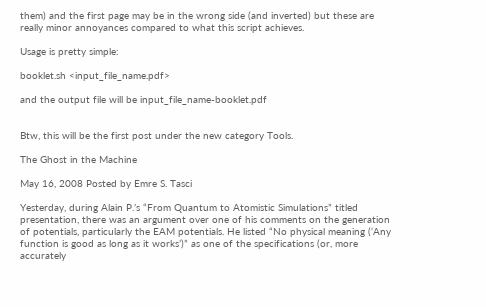them) and the first page may be in the wrong side (and inverted) but these are really minor annoyances compared to what this script achieves.

Usage is pretty simple:

booklet.sh <input_file_name.pdf>

and the output file will be input_file_name-booklet.pdf


Btw, this will be the first post under the new category Tools.

The Ghost in the Machine

May 16, 2008 Posted by Emre S. Tasci

Yesterday, during Alain P.’s “From Quantum to Atomistic Simulations” titled presentation, there was an argument over one of his comments on the generation of potentials, particularly the EAM potentials. He listed “No physical meaning (‘Any function is good as long as it works’)” as one of the specifications (or, more accurately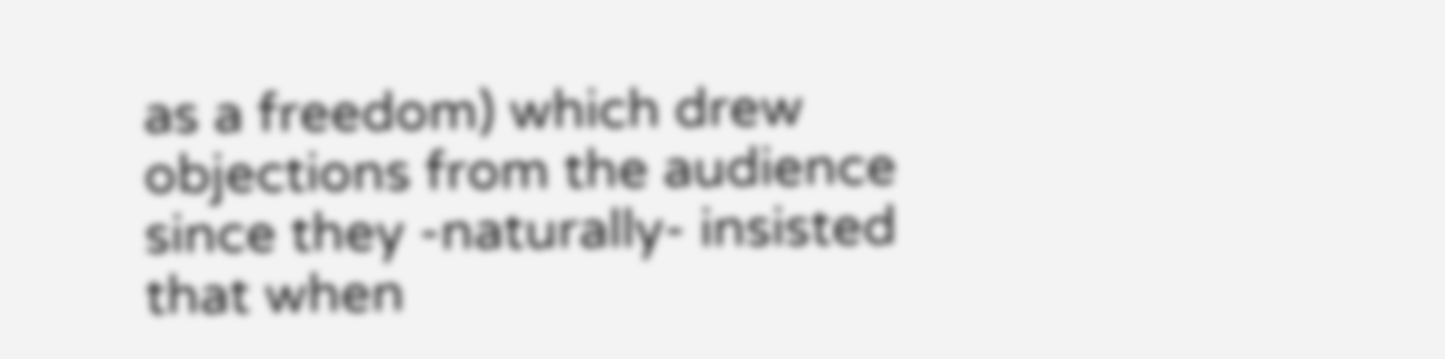as a freedom) which drew objections from the audience since they -naturally- insisted that when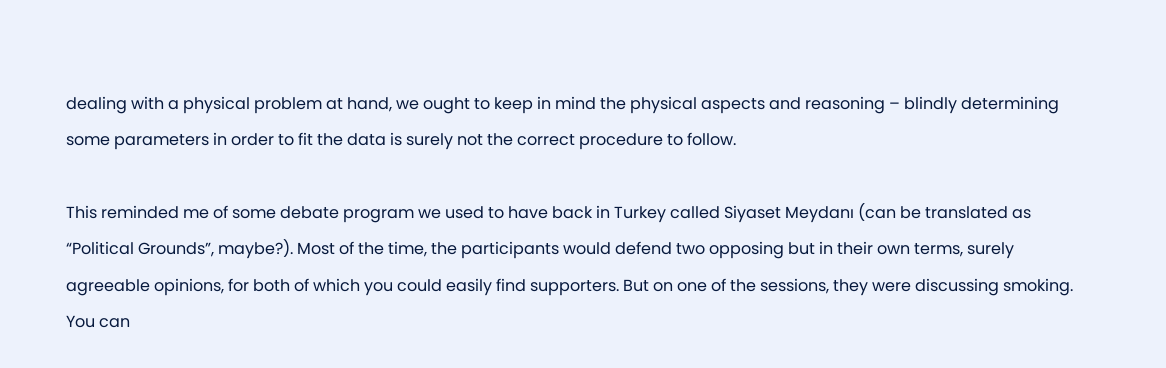dealing with a physical problem at hand, we ought to keep in mind the physical aspects and reasoning – blindly determining some parameters in order to fit the data is surely not the correct procedure to follow.

This reminded me of some debate program we used to have back in Turkey called Siyaset Meydanı (can be translated as “Political Grounds”, maybe?). Most of the time, the participants would defend two opposing but in their own terms, surely agreeable opinions, for both of which you could easily find supporters. But on one of the sessions, they were discussing smoking. You can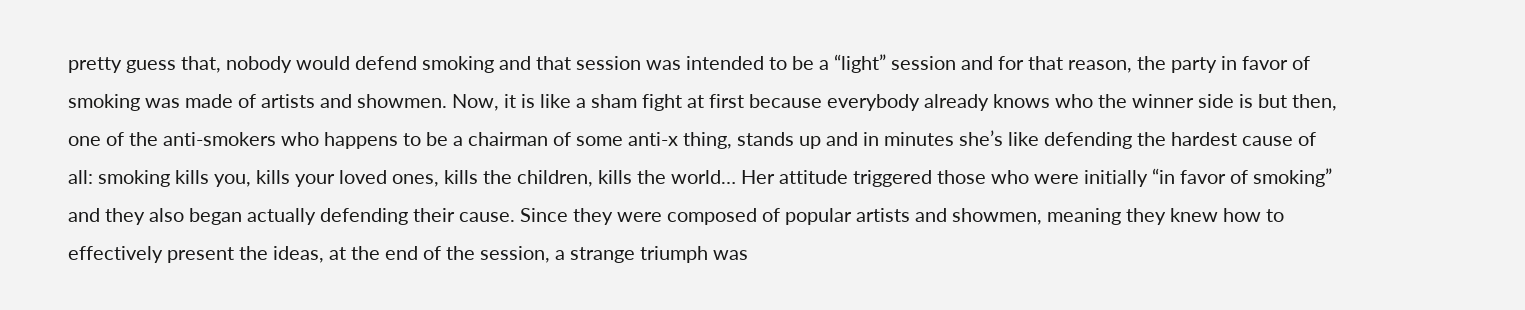pretty guess that, nobody would defend smoking and that session was intended to be a “light” session and for that reason, the party in favor of smoking was made of artists and showmen. Now, it is like a sham fight at first because everybody already knows who the winner side is but then, one of the anti-smokers who happens to be a chairman of some anti-x thing, stands up and in minutes she’s like defending the hardest cause of all: smoking kills you, kills your loved ones, kills the children, kills the world… Her attitude triggered those who were initially “in favor of smoking” and they also began actually defending their cause. Since they were composed of popular artists and showmen, meaning they knew how to effectively present the ideas, at the end of the session, a strange triumph was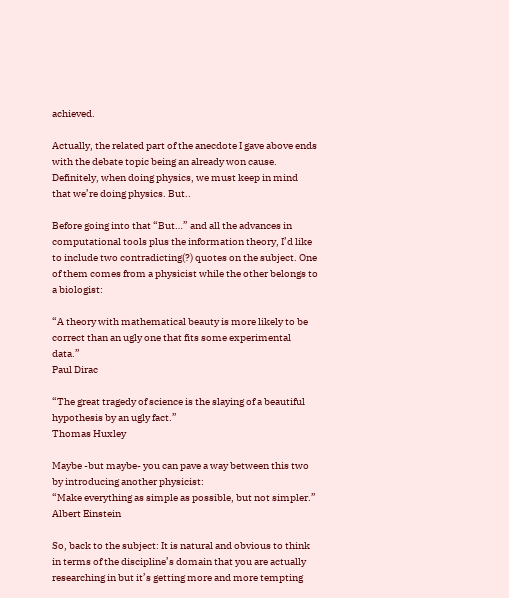achieved.

Actually, the related part of the anecdote I gave above ends with the debate topic being an already won cause. Definitely, when doing physics, we must keep in mind that we’re doing physics. But..

Before going into that “But…” and all the advances in computational tools plus the information theory, I’d like to include two contradicting(?) quotes on the subject. One of them comes from a physicist while the other belongs to a biologist:

“A theory with mathematical beauty is more likely to be correct than an ugly one that fits some experimental data.”
Paul Dirac

“The great tragedy of science is the slaying of a beautiful hypothesis by an ugly fact.”
Thomas Huxley

Maybe -but maybe- you can pave a way between this two by introducing another physicist:
“Make everything as simple as possible, but not simpler.”
Albert Einstein

So, back to the subject: It is natural and obvious to think in terms of the discipline’s domain that you are actually researching in but it’s getting more and more tempting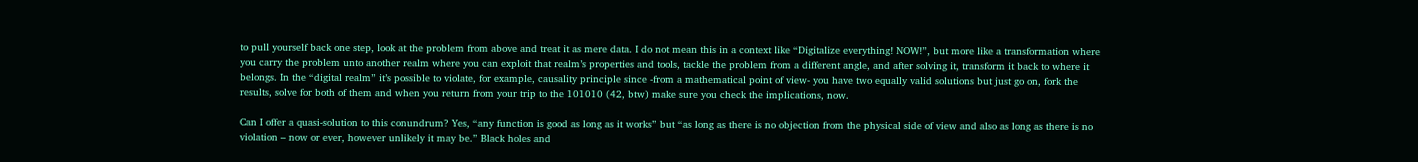to pull yourself back one step, look at the problem from above and treat it as mere data. I do not mean this in a context like “Digitalize everything! NOW!”, but more like a transformation where you carry the problem unto another realm where you can exploit that realm’s properties and tools, tackle the problem from a different angle, and after solving it, transform it back to where it belongs. In the “digital realm” it’s possible to violate, for example, causality principle since -from a mathematical point of view- you have two equally valid solutions but just go on, fork the results, solve for both of them and when you return from your trip to the 101010 (42, btw) make sure you check the implications, now.

Can I offer a quasi-solution to this conundrum? Yes, “any function is good as long as it works” but “as long as there is no objection from the physical side of view and also as long as there is no violation – now or ever, however unlikely it may be.” Black holes and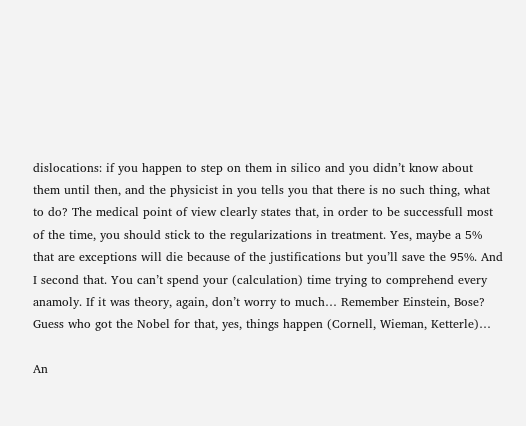dislocations: if you happen to step on them in silico and you didn’t know about them until then, and the physicist in you tells you that there is no such thing, what to do? The medical point of view clearly states that, in order to be successfull most of the time, you should stick to the regularizations in treatment. Yes, maybe a 5% that are exceptions will die because of the justifications but you’ll save the 95%. And I second that. You can’t spend your (calculation) time trying to comprehend every anamoly. If it was theory, again, don’t worry to much… Remember Einstein, Bose? Guess who got the Nobel for that, yes, things happen (Cornell, Wieman, Ketterle)…

An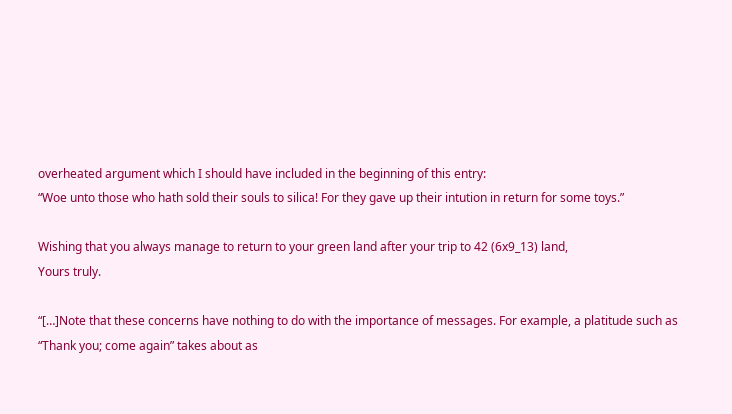overheated argument which I should have included in the beginning of this entry:
“Woe unto those who hath sold their souls to silica! For they gave up their intution in return for some toys.”

Wishing that you always manage to return to your green land after your trip to 42 (6x9_13) land,
Yours truly.

“[…]Note that these concerns have nothing to do with the importance of messages. For example, a platitude such as “Thank you; come again” takes about as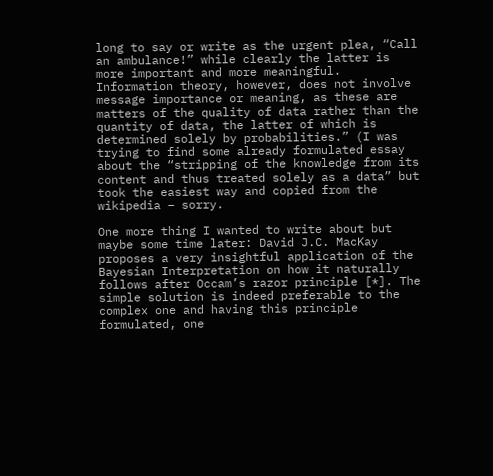long to say or write as the urgent plea, “Call an ambulance!” while clearly the latter is more important and more meaningful. Information theory, however, does not involve message importance or meaning, as these are matters of the quality of data rather than the quantity of data, the latter of which is determined solely by probabilities.” (I was trying to find some already formulated essay about the “stripping of the knowledge from its content and thus treated solely as a data” but took the easiest way and copied from the wikipedia – sorry.

One more thing I wanted to write about but maybe some time later: David J.C. MacKay proposes a very insightful application of the Bayesian Interpretation on how it naturally follows after Occam’s razor principle [*]. The simple solution is indeed preferable to the complex one and having this principle formulated, one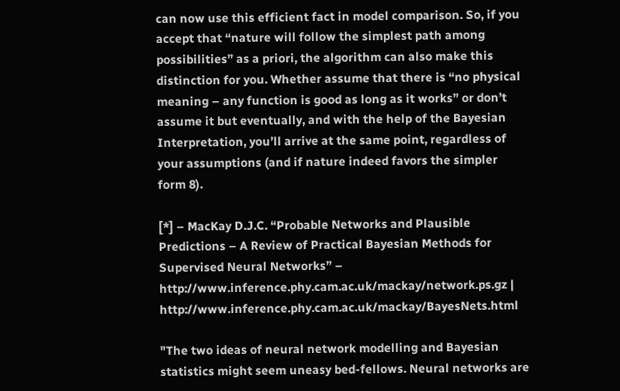can now use this efficient fact in model comparison. So, if you accept that “nature will follow the simplest path among possibilities” as a priori, the algorithm can also make this distinction for you. Whether assume that there is “no physical meaning – any function is good as long as it works” or don’t assume it but eventually, and with the help of the Bayesian Interpretation, you’ll arrive at the same point, regardless of your assumptions (and if nature indeed favors the simpler form 8).

[*] – MacKay D.J.C. “Probable Networks and Plausible Predictions – A Review of Practical Bayesian Methods for Supervised Neural Networks” – http://www.inference.phy.cam.ac.uk/mackay/network.ps.gz | http://www.inference.phy.cam.ac.uk/mackay/BayesNets.html

"The two ideas of neural network modelling and Bayesian statistics might seem uneasy bed-fellows. Neural networks are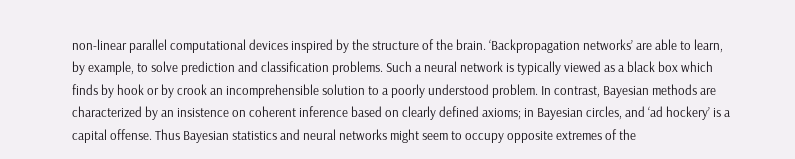non-linear parallel computational devices inspired by the structure of the brain. ‘Backpropagation networks’ are able to learn, by example, to solve prediction and classification problems. Such a neural network is typically viewed as a black box which finds by hook or by crook an incomprehensible solution to a poorly understood problem. In contrast, Bayesian methods are characterized by an insistence on coherent inference based on clearly defined axioms; in Bayesian circles, and ‘ad hockery’ is a capital offense. Thus Bayesian statistics and neural networks might seem to occupy opposite extremes of the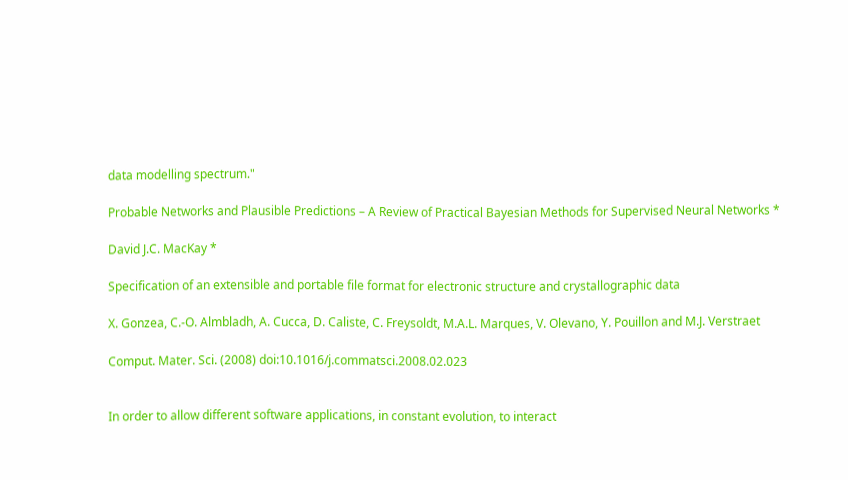data modelling spectrum."

Probable Networks and Plausible Predictions – A Review of Practical Bayesian Methods for Supervised Neural Networks *

David J.C. MacKay *

Specification of an extensible and portable file format for electronic structure and crystallographic data

X. Gonzea, C.-O. Almbladh, A. Cucca, D. Caliste, C. Freysoldt, M.A.L. Marques, V. Olevano, Y. Pouillon and M.J. Verstraet

Comput. Mater. Sci. (2008) doi:10.1016/j.commatsci.2008.02.023


In order to allow different software applications, in constant evolution, to interact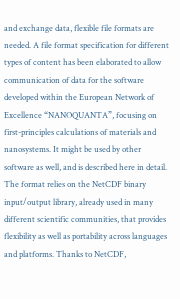and exchange data, flexible file formats are needed. A file format specification for different types of content has been elaborated to allow communication of data for the software developed within the European Network of Excellence “NANOQUANTA”, focusing on first-principles calculations of materials and nanosystems. It might be used by other software as well, and is described here in detail. The format relies on the NetCDF binary input/output library, already used in many different scientific communities, that provides flexibility as well as portability across languages and platforms. Thanks to NetCDF,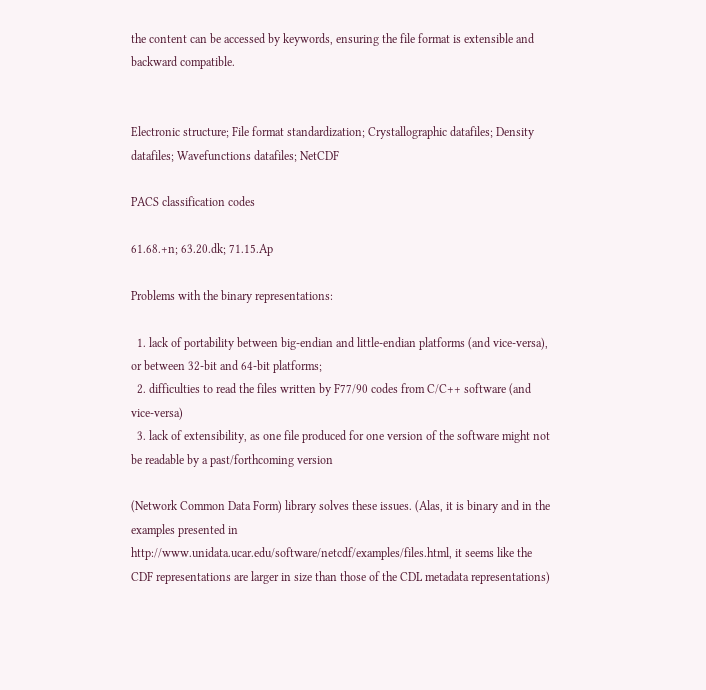the content can be accessed by keywords, ensuring the file format is extensible and backward compatible.


Electronic structure; File format standardization; Crystallographic datafiles; Density datafiles; Wavefunctions datafiles; NetCDF

PACS classification codes

61.68.+n; 63.20.dk; 71.15.Ap

Problems with the binary representations:

  1. lack of portability between big-endian and little-endian platforms (and vice-versa), or between 32-bit and 64-bit platforms;
  2. difficulties to read the files written by F77/90 codes from C/C++ software (and vice-versa)
  3. lack of extensibility, as one file produced for one version of the software might not be readable by a past/forthcoming version

(Network Common Data Form) library solves these issues. (Alas, it is binary and in the examples presented in  http://www.unidata.ucar.edu/software/netcdf/examples/files.html, it seems like the CDF representations are larger in size than those of the CDL metadata representations)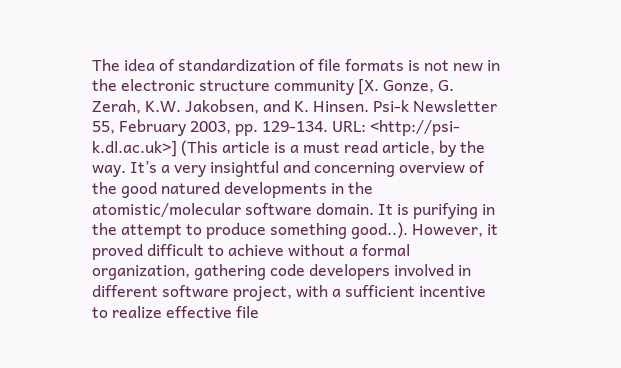The idea of standardization of file formats is not new in the electronic structure community [X. Gonze, G. Zerah, K.W. Jakobsen, and K. Hinsen. Psi-k Newsletter 55, February 2003, pp. 129-134. URL: <http://psi-k.dl.ac.uk>] (This article is a must read article, by the way. It’s a very insightful and concerning overview of the good natured developments in the atomistic/molecular software domain. It is purifying in the attempt to produce something good..). However, it proved difficult to achieve without a formal organization, gathering code developers involved in different software project, with a sufficient incentive to realize effective file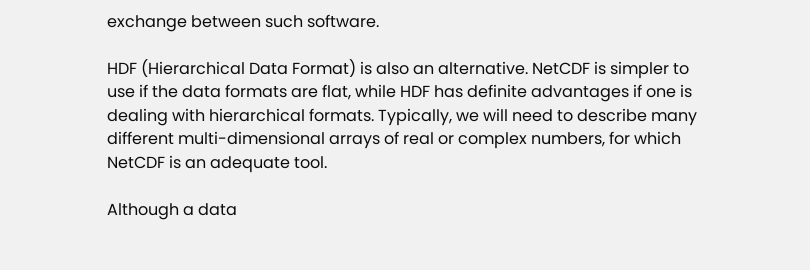exchange between such software.

HDF (Hierarchical Data Format) is also an alternative. NetCDF is simpler to use if the data formats are flat, while HDF has definite advantages if one is dealing with hierarchical formats. Typically, we will need to describe many different multi-dimensional arrays of real or complex numbers, for which NetCDF is an adequate tool.

Although a data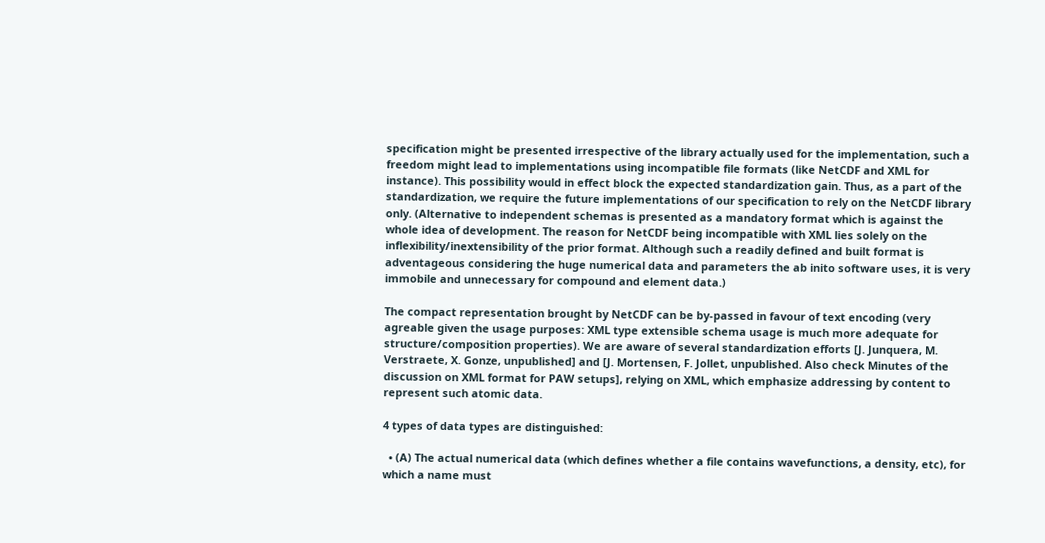specification might be presented irrespective of the library actually used for the implementation, such a freedom might lead to implementations using incompatible file formats (like NetCDF and XML for instance). This possibility would in effect block the expected standardization gain. Thus, as a part of the standardization, we require the future implementations of our specification to rely on the NetCDF library only. (Alternative to independent schemas is presented as a mandatory format which is against the whole idea of development. The reason for NetCDF being incompatible with XML lies solely on the inflexibility/inextensibility of the prior format. Although such a readily defined and built format is adventageous considering the huge numerical data and parameters the ab inito software uses, it is very immobile and unnecessary for compound and element data.)

The compact representation brought by NetCDF can be by-passed in favour of text encoding (very agreable given the usage purposes: XML type extensible schema usage is much more adequate for structure/composition properties). We are aware of several standardization efforts [J. Junquera, M. Verstraete, X. Gonze, unpublished] and [J. Mortensen, F. Jollet, unpublished. Also check Minutes of the discussion on XML format for PAW setups], relying on XML, which emphasize addressing by content to represent such atomic data.

4 types of data types are distinguished:

  • (A) The actual numerical data (which defines whether a file contains wavefunctions, a density, etc), for which a name must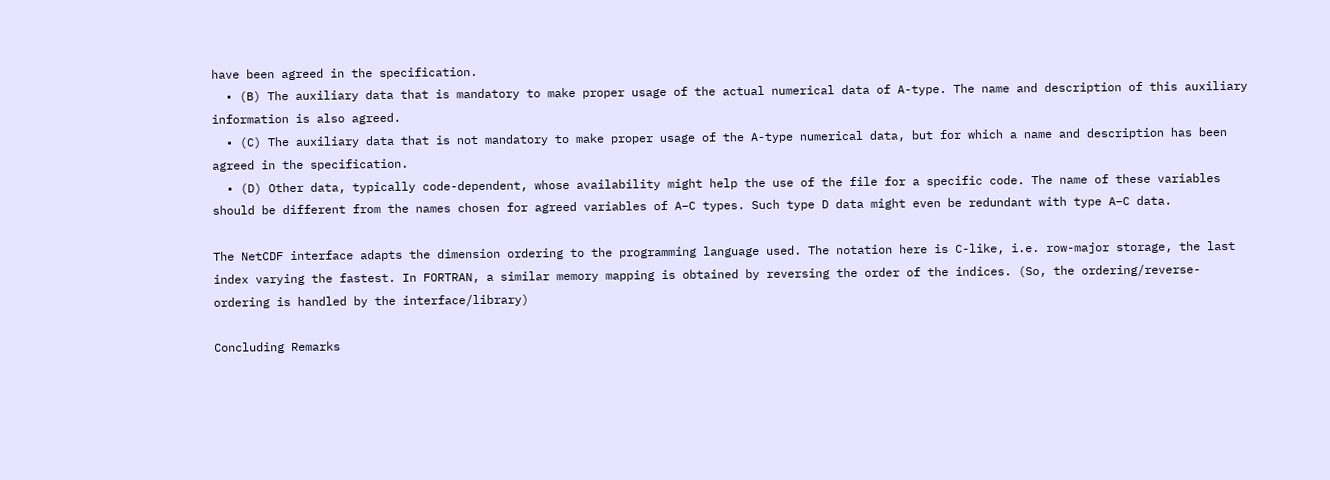have been agreed in the specification.
  • (B) The auxiliary data that is mandatory to make proper usage of the actual numerical data of A-type. The name and description of this auxiliary information is also agreed.
  • (C) The auxiliary data that is not mandatory to make proper usage of the A-type numerical data, but for which a name and description has been agreed in the specification.
  • (D) Other data, typically code-dependent, whose availability might help the use of the file for a specific code. The name of these variables should be different from the names chosen for agreed variables of A–C types. Such type D data might even be redundant with type A–C data.

The NetCDF interface adapts the dimension ordering to the programming language used. The notation here is C-like, i.e. row-major storage, the last index varying the fastest. In FORTRAN, a similar memory mapping is obtained by reversing the order of the indices. (So, the ordering/reverse-ordering is handled by the interface/library)

Concluding Remarks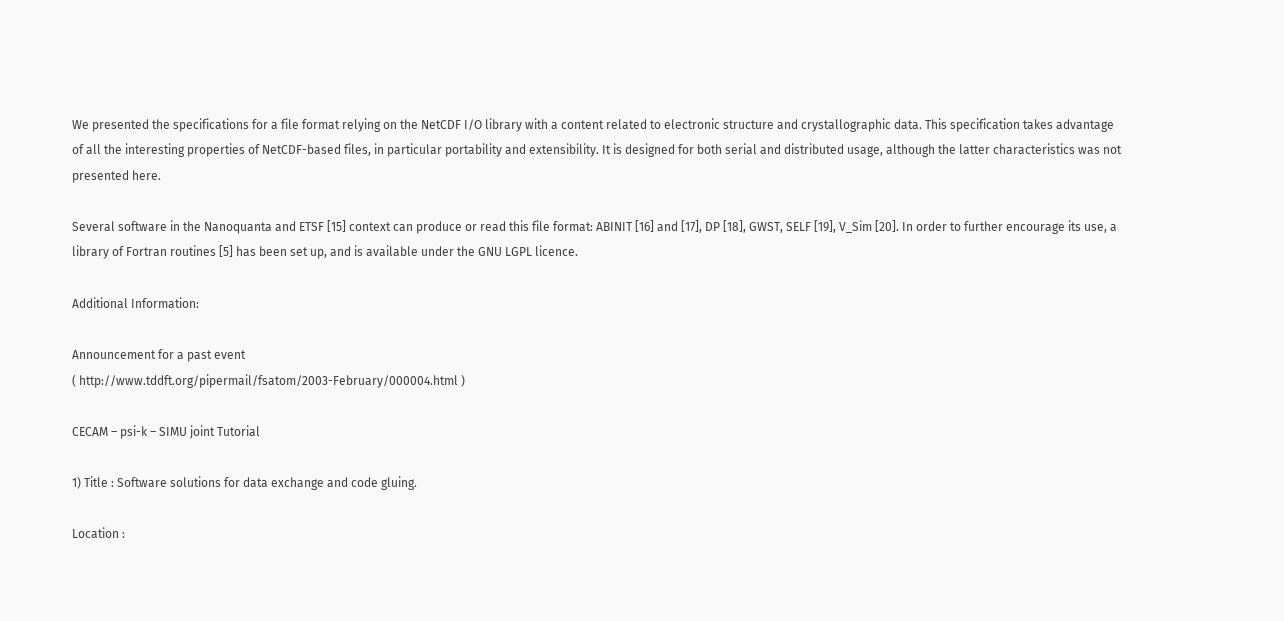We presented the specifications for a file format relying on the NetCDF I/O library with a content related to electronic structure and crystallographic data. This specification takes advantage of all the interesting properties of NetCDF-based files, in particular portability and extensibility. It is designed for both serial and distributed usage, although the latter characteristics was not presented here.

Several software in the Nanoquanta and ETSF [15] context can produce or read this file format: ABINIT [16] and [17], DP [18], GWST, SELF [19], V_Sim [20]. In order to further encourage its use, a library of Fortran routines [5] has been set up, and is available under the GNU LGPL licence.

Additional Information:

Announcement for a past event
( http://www.tddft.org/pipermail/fsatom/2003-February/000004.html )

CECAM – psi-k – SIMU joint Tutorial

1) Title : Software solutions for data exchange and code gluing.

Location :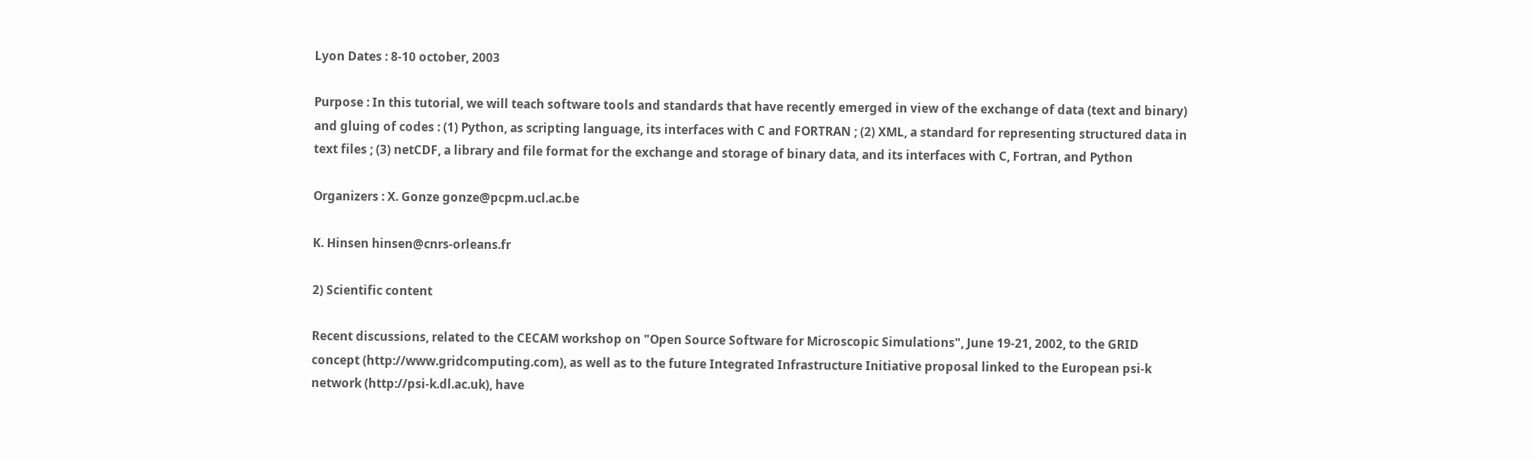Lyon Dates : 8-10 october, 2003

Purpose : In this tutorial, we will teach software tools and standards that have recently emerged in view of the exchange of data (text and binary) and gluing of codes : (1) Python, as scripting language, its interfaces with C and FORTRAN ; (2) XML, a standard for representing structured data in text files ; (3) netCDF, a library and file format for the exchange and storage of binary data, and its interfaces with C, Fortran, and Python

Organizers : X. Gonze gonze@pcpm.ucl.ac.be

K. Hinsen hinsen@cnrs-orleans.fr

2) Scientific content

Recent discussions, related to the CECAM workshop on "Open Source Software for Microscopic Simulations", June 19-21, 2002, to the GRID concept (http://www.gridcomputing.com), as well as to the future Integrated Infrastructure Initiative proposal linked to the European psi-k network (http://psi-k.dl.ac.uk), have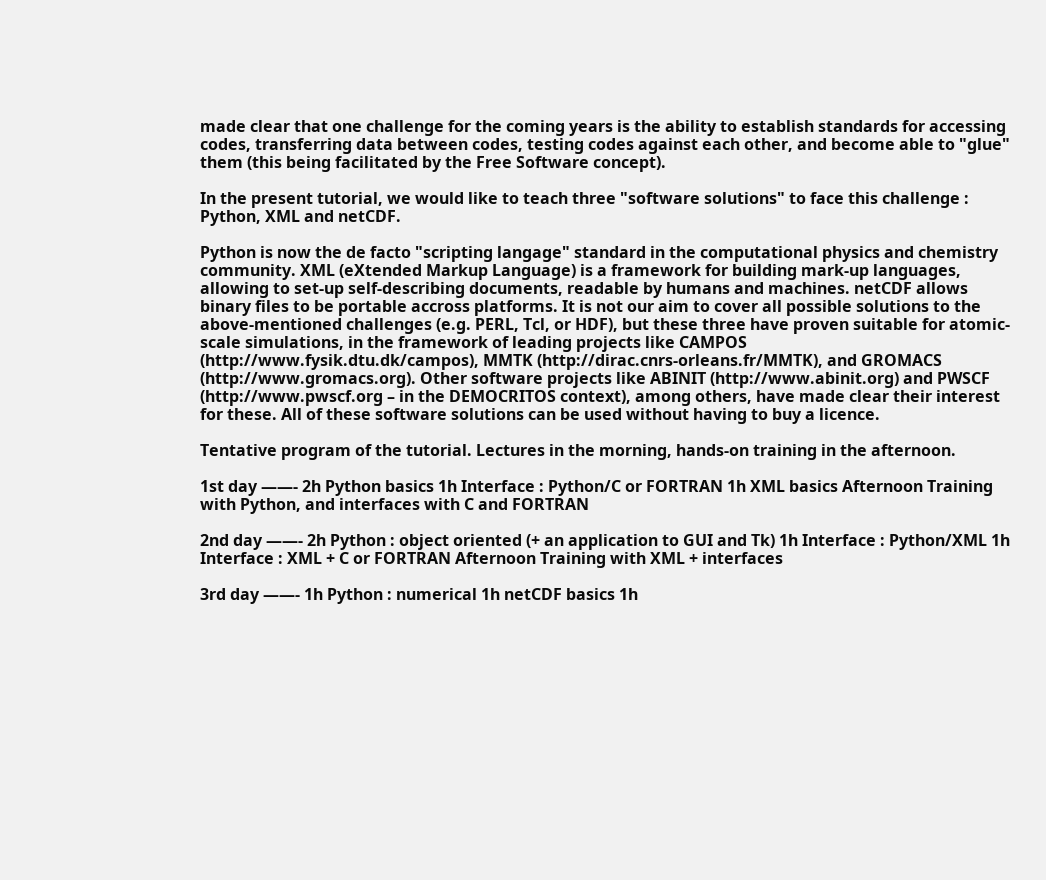made clear that one challenge for the coming years is the ability to establish standards for accessing codes, transferring data between codes, testing codes against each other, and become able to "glue" them (this being facilitated by the Free Software concept).

In the present tutorial, we would like to teach three "software solutions" to face this challenge : Python, XML and netCDF.

Python is now the de facto "scripting langage" standard in the computational physics and chemistry community. XML (eXtended Markup Language) is a framework for building mark-up languages, allowing to set-up self-describing documents, readable by humans and machines. netCDF allows binary files to be portable accross platforms. It is not our aim to cover all possible solutions to the above-mentioned challenges (e.g. PERL, Tcl, or HDF), but these three have proven suitable for atomic-scale simulations, in the framework of leading projects like CAMPOS (http://www.fysik.dtu.dk/campos), MMTK (http://dirac.cnrs-orleans.fr/MMTK), and GROMACS (http://www.gromacs.org). Other software projects like ABINIT (http://www.abinit.org) and PWSCF (http://www.pwscf.org – in the DEMOCRITOS context), among others, have made clear their interest for these. All of these software solutions can be used without having to buy a licence.

Tentative program of the tutorial. Lectures in the morning, hands-on training in the afternoon.

1st day ——- 2h Python basics 1h Interface : Python/C or FORTRAN 1h XML basics Afternoon Training with Python, and interfaces with C and FORTRAN

2nd day ——- 2h Python : object oriented (+ an application to GUI and Tk) 1h Interface : Python/XML 1h Interface : XML + C or FORTRAN Afternoon Training with XML + interfaces

3rd day ——- 1h Python : numerical 1h netCDF basics 1h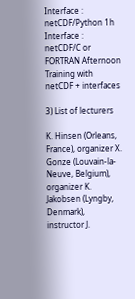Interface : netCDF/Python 1h Interface : netCDF/C or FORTRAN Afternoon Training with netCDF + interfaces

3) List of lecturers

K. Hinsen (Orleans, France), organizer X. Gonze (Louvain-la-Neuve, Belgium), organizer K. Jakobsen (Lyngby, Denmark), instructor J.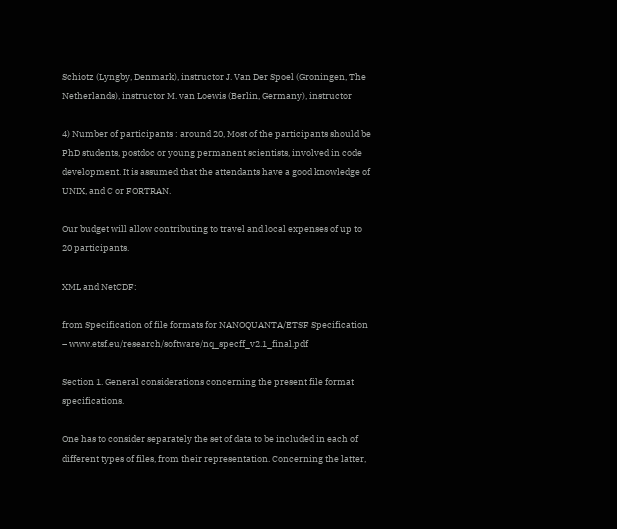Schiotz (Lyngby, Denmark), instructor J. Van Der Spoel (Groningen, The Netherlands), instructor M. van Loewis (Berlin, Germany), instructor

4) Number of participants : around 20, Most of the participants should be PhD students, postdoc or young permanent scientists, involved in code development. It is assumed that the attendants have a good knowledge of UNIX, and C or FORTRAN.

Our budget will allow contributing to travel and local expenses of up to 20 participants.

XML and NetCDF:

from Specification of file formats for NANOQUANTA/ETSF Specification – www.etsf.eu/research/software/nq_specff_v2.1_final.pdf

Section 1. General considerations concerning the present file format specifications.

One has to consider separately the set of data to be included in each of different types of files, from their representation. Concerning the latter,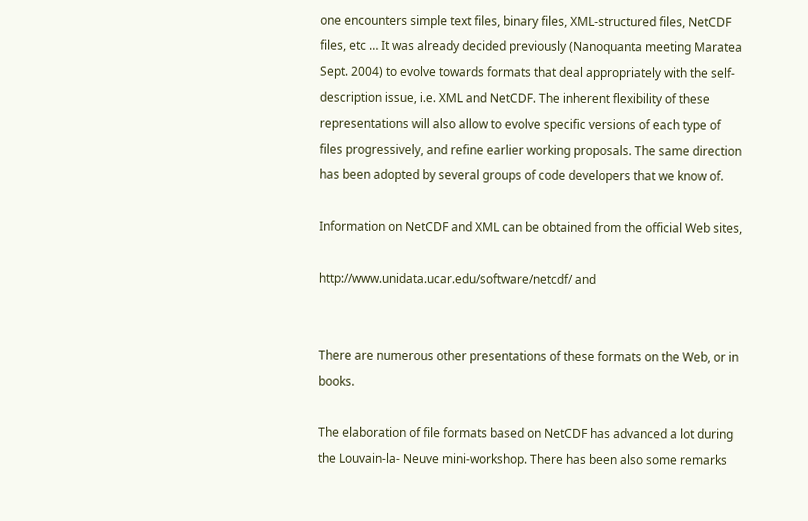one encounters simple text files, binary files, XML-structured files, NetCDF files, etc … It was already decided previously (Nanoquanta meeting Maratea Sept. 2004) to evolve towards formats that deal appropriately with the self- description issue, i.e. XML and NetCDF. The inherent flexibility of these representations will also allow to evolve specific versions of each type of files progressively, and refine earlier working proposals. The same direction has been adopted by several groups of code developers that we know of.

Information on NetCDF and XML can be obtained from the official Web sites,

http://www.unidata.ucar.edu/software/netcdf/ and


There are numerous other presentations of these formats on the Web, or in books.

The elaboration of file formats based on NetCDF has advanced a lot during the Louvain-la- Neuve mini-workshop. There has been also some remarks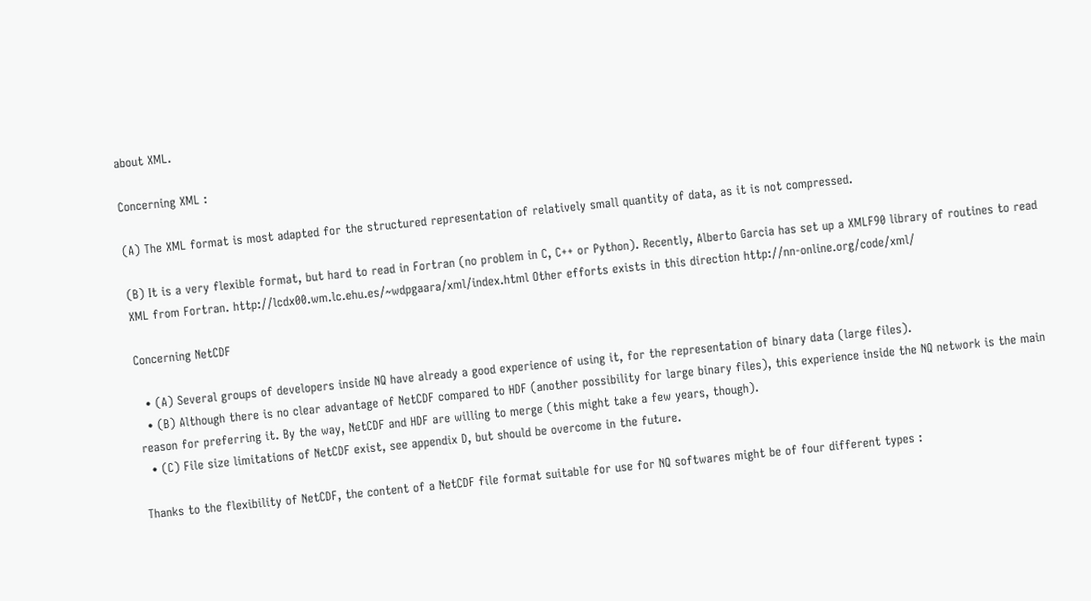about XML.

Concerning XML :

(A) The XML format is most adapted for the structured representation of relatively small quantity of data, as it is not compressed.

(B) It is a very flexible format, but hard to read in Fortran (no problem in C, C++ or Python). Recently, Alberto Garcia has set up a XMLF90 library of routines to read XML from Fortran. http://lcdx00.wm.lc.ehu.es/~wdpgaara/xml/index.html Other efforts exists in this direction http://nn-online.org/code/xml/

Concerning NetCDF

  • (A) Several groups of developers inside NQ have already a good experience of using it, for the representation of binary data (large files).
  • (B) Although there is no clear advantage of NetCDF compared to HDF (another possibility for large binary files), this experience inside the NQ network is the main reason for preferring it. By the way, NetCDF and HDF are willing to merge (this might take a few years, though).
  • (C) File size limitations of NetCDF exist, see appendix D, but should be overcome in the future.

Thanks to the flexibility of NetCDF, the content of a NetCDF file format suitable for use for NQ softwares might be of four different types :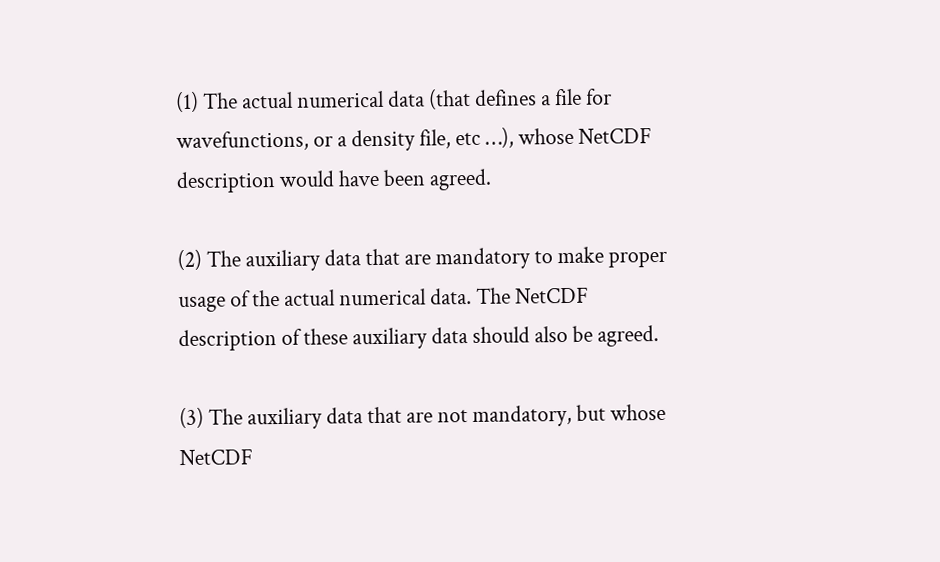(1) The actual numerical data (that defines a file for wavefunctions, or a density file, etc …), whose NetCDF description would have been agreed.

(2) The auxiliary data that are mandatory to make proper usage of the actual numerical data. The NetCDF description of these auxiliary data should also be agreed.

(3) The auxiliary data that are not mandatory, but whose NetCDF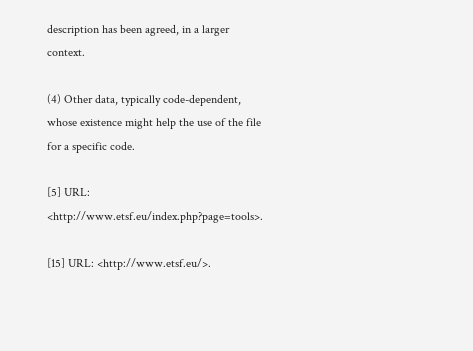description has been agreed, in a larger context.

(4) Other data, typically code-dependent, whose existence might help the use of the file for a specific code.

[5] URL: <http://www.etsf.eu/index.php?page=tools>.

[15] URL: <http://www.etsf.eu/>.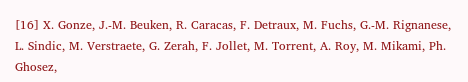[16] X. Gonze, J.-M. Beuken, R. Caracas, F. Detraux, M. Fuchs, G.-M. Rignanese, L. Sindic, M. Verstraete, G. Zerah, F. Jollet, M. Torrent, A. Roy, M. Mikami, Ph. Ghosez,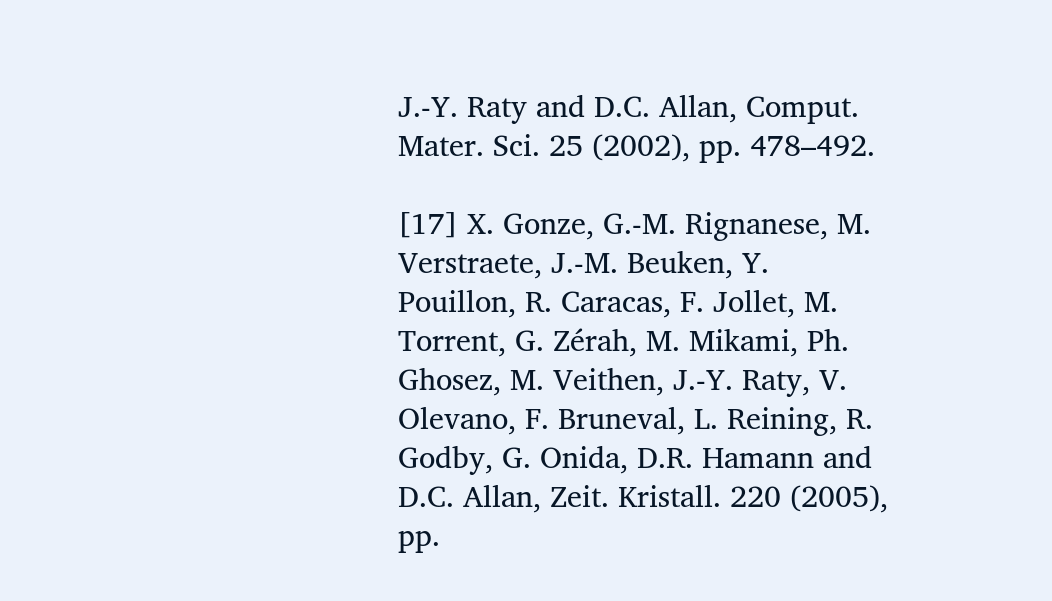J.-Y. Raty and D.C. Allan, Comput. Mater. Sci. 25 (2002), pp. 478–492.

[17] X. Gonze, G.-M. Rignanese, M. Verstraete, J.-M. Beuken, Y. Pouillon, R. Caracas, F. Jollet, M. Torrent, G. Zérah, M. Mikami, Ph. Ghosez, M. Veithen, J.-Y. Raty, V. Olevano, F. Bruneval, L. Reining, R. Godby, G. Onida, D.R. Hamann and D.C. Allan, Zeit. Kristall. 220 (2005), pp.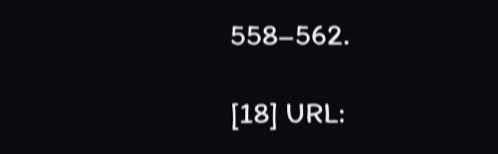558–562.

[18] URL: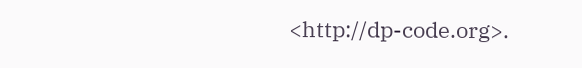<http://dp-code.org>.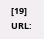[19] URL: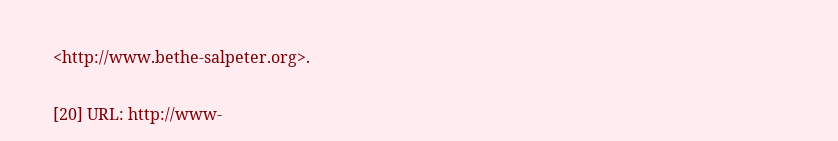<http://www.bethe-salpeter.org>.

[20] URL: http://www-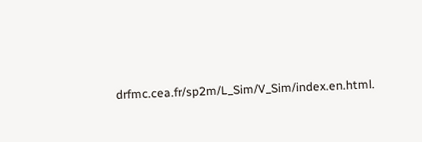drfmc.cea.fr/sp2m/L_Sim/V_Sim/index.en.html.